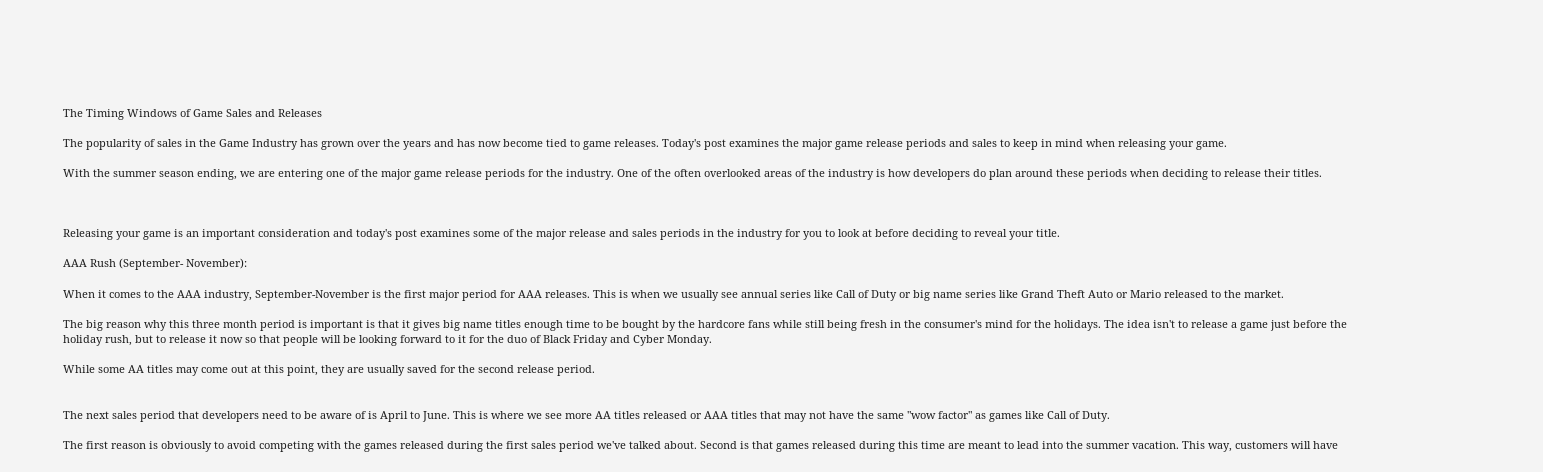The Timing Windows of Game Sales and Releases

The popularity of sales in the Game Industry has grown over the years and has now become tied to game releases. Today's post examines the major game release periods and sales to keep in mind when releasing your game.

With the summer season ending, we are entering one of the major game release periods for the industry. One of the often overlooked areas of the industry is how developers do plan around these periods when deciding to release their titles.



Releasing your game is an important consideration and today's post examines some of the major release and sales periods in the industry for you to look at before deciding to reveal your title.

AAA Rush (September- November):

When it comes to the AAA industry, September-November is the first major period for AAA releases. This is when we usually see annual series like Call of Duty or big name series like Grand Theft Auto or Mario released to the market.

The big reason why this three month period is important is that it gives big name titles enough time to be bought by the hardcore fans while still being fresh in the consumer's mind for the holidays. The idea isn't to release a game just before the holiday rush, but to release it now so that people will be looking forward to it for the duo of Black Friday and Cyber Monday.

While some AA titles may come out at this point, they are usually saved for the second release period.


The next sales period that developers need to be aware of is April to June. This is where we see more AA titles released or AAA titles that may not have the same "wow factor" as games like Call of Duty.

The first reason is obviously to avoid competing with the games released during the first sales period we've talked about. Second is that games released during this time are meant to lead into the summer vacation. This way, customers will have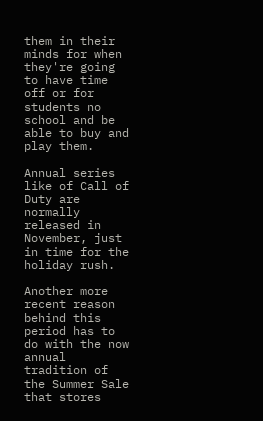them in their minds for when they're going to have time off or for students no school and be able to buy and play them.

Annual series like of Call of Duty are normally released in November, just in time for the holiday rush.

Another more recent reason behind this period has to do with the now annual tradition of the Summer Sale that stores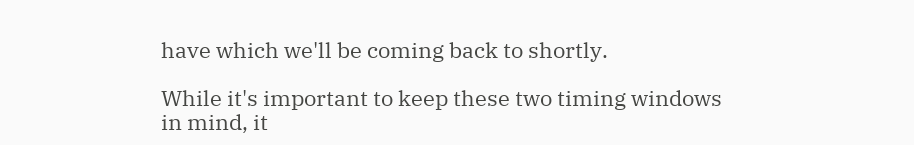have which we'll be coming back to shortly.

While it's important to keep these two timing windows in mind, it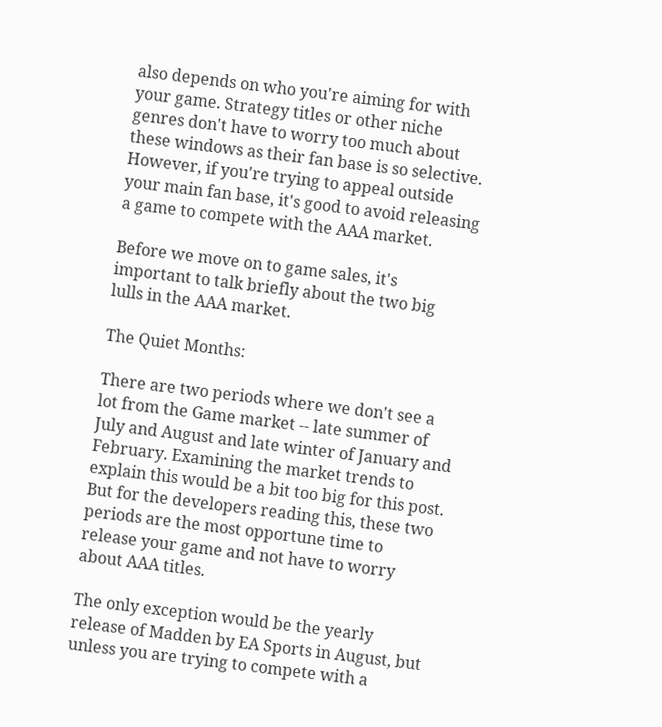also depends on who you're aiming for with your game. Strategy titles or other niche genres don't have to worry too much about these windows as their fan base is so selective. However, if you're trying to appeal outside your main fan base, it's good to avoid releasing a game to compete with the AAA market.

Before we move on to game sales, it's important to talk briefly about the two big lulls in the AAA market.

The Quiet Months:

There are two periods where we don't see a lot from the Game market -- late summer of July and August and late winter of January and February. Examining the market trends to explain this would be a bit too big for this post. But for the developers reading this, these two periods are the most opportune time to release your game and not have to worry about AAA titles.

The only exception would be the yearly release of Madden by EA Sports in August, but unless you are trying to compete with a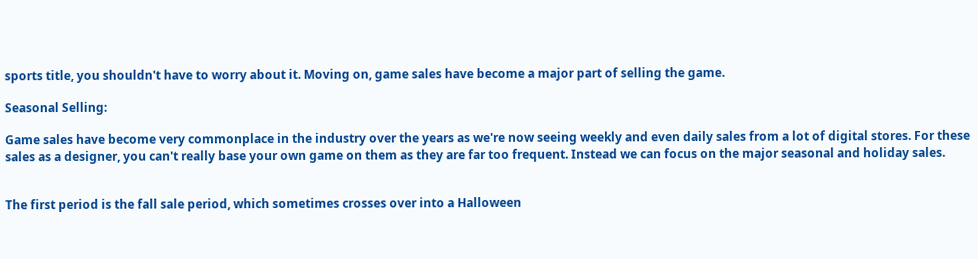sports title, you shouldn't have to worry about it. Moving on, game sales have become a major part of selling the game.

Seasonal Selling:

Game sales have become very commonplace in the industry over the years as we're now seeing weekly and even daily sales from a lot of digital stores. For these sales as a designer, you can't really base your own game on them as they are far too frequent. Instead we can focus on the major seasonal and holiday sales.


The first period is the fall sale period, which sometimes crosses over into a Halloween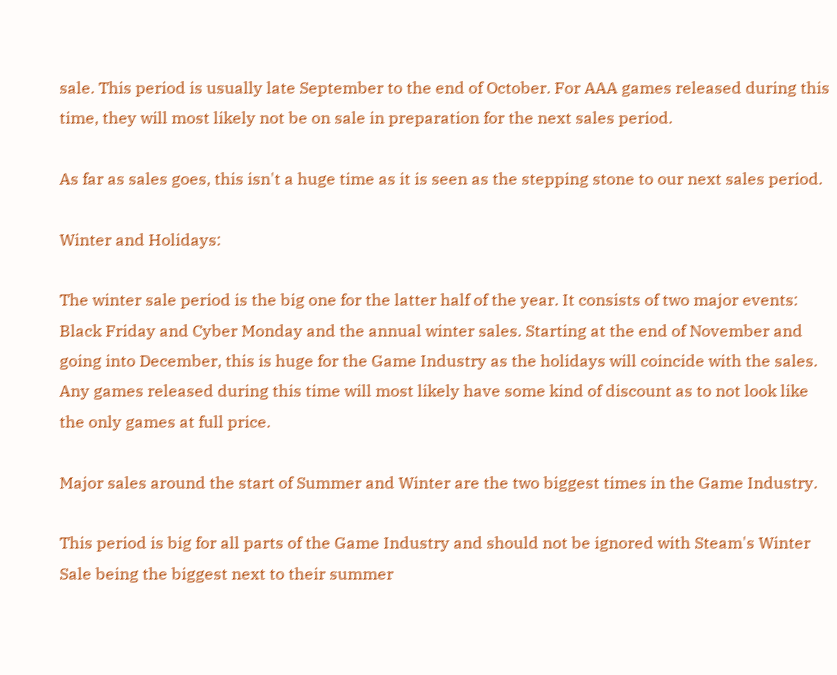sale. This period is usually late September to the end of October. For AAA games released during this time, they will most likely not be on sale in preparation for the next sales period.

As far as sales goes, this isn't a huge time as it is seen as the stepping stone to our next sales period.

Winter and Holidays:

The winter sale period is the big one for the latter half of the year. It consists of two major events: Black Friday and Cyber Monday and the annual winter sales. Starting at the end of November and going into December, this is huge for the Game Industry as the holidays will coincide with the sales. Any games released during this time will most likely have some kind of discount as to not look like the only games at full price.

Major sales around the start of Summer and Winter are the two biggest times in the Game Industry.

This period is big for all parts of the Game Industry and should not be ignored with Steam's Winter Sale being the biggest next to their summer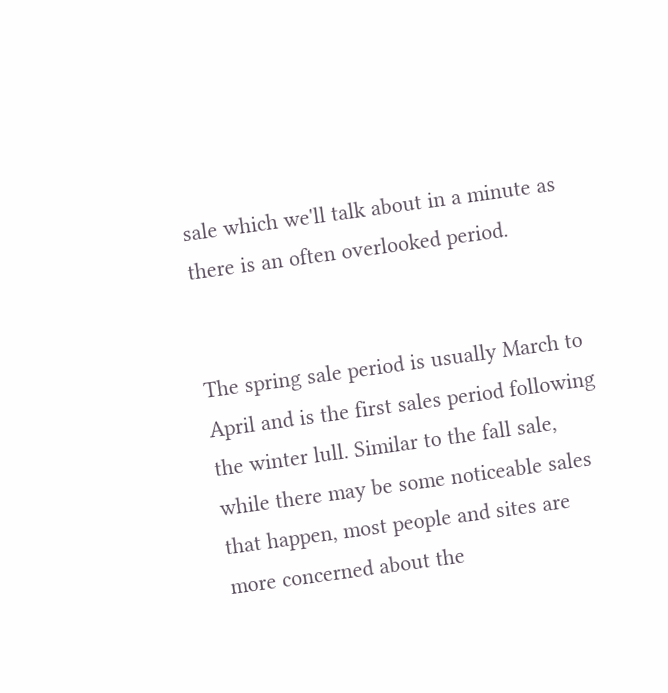sale which we'll talk about in a minute as there is an often overlooked period.


The spring sale period is usually March to April and is the first sales period following the winter lull. Similar to the fall sale, while there may be some noticeable sales that happen, most people and sites are more concerned about the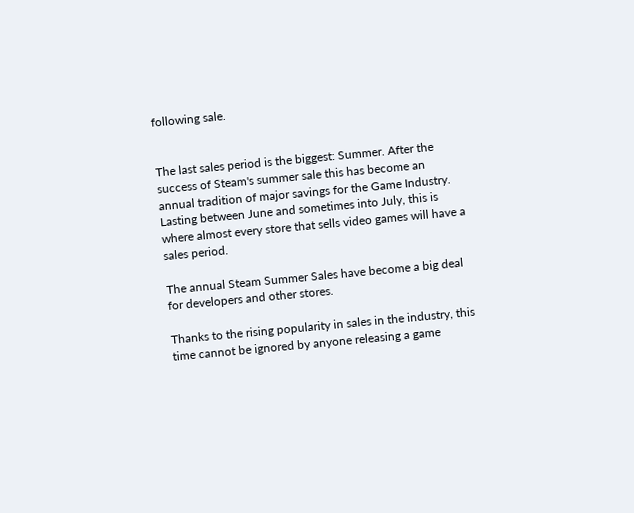following sale.


The last sales period is the biggest: Summer. After the success of Steam's summer sale this has become an annual tradition of major savings for the Game Industry. Lasting between June and sometimes into July, this is where almost every store that sells video games will have a sales period.

The annual Steam Summer Sales have become a big deal for developers and other stores.

Thanks to the rising popularity in sales in the industry, this time cannot be ignored by anyone releasing a game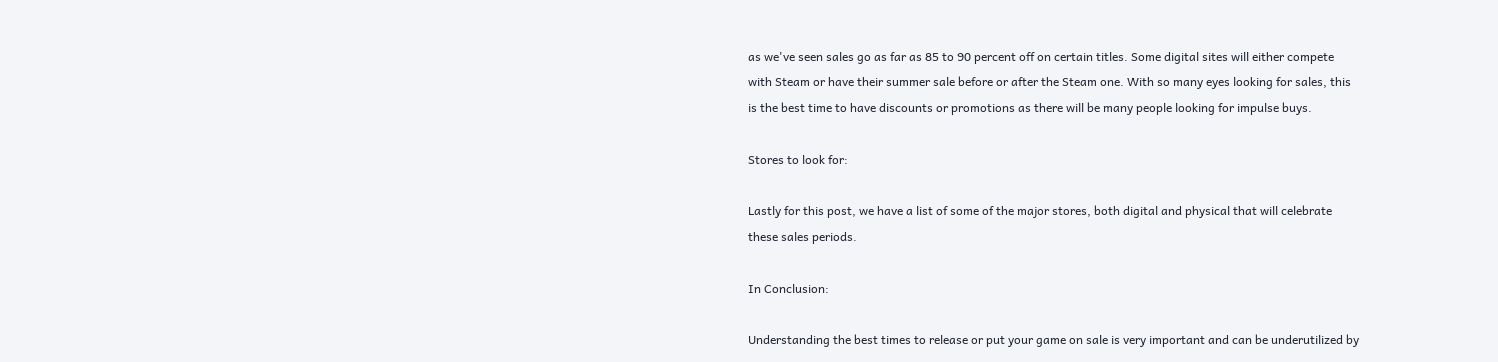as we've seen sales go as far as 85 to 90 percent off on certain titles. Some digital sites will either compete with Steam or have their summer sale before or after the Steam one. With so many eyes looking for sales, this is the best time to have discounts or promotions as there will be many people looking for impulse buys.

Stores to look for:

Lastly for this post, we have a list of some of the major stores, both digital and physical that will celebrate these sales periods.

In Conclusion:

Understanding the best times to release or put your game on sale is very important and can be underutilized by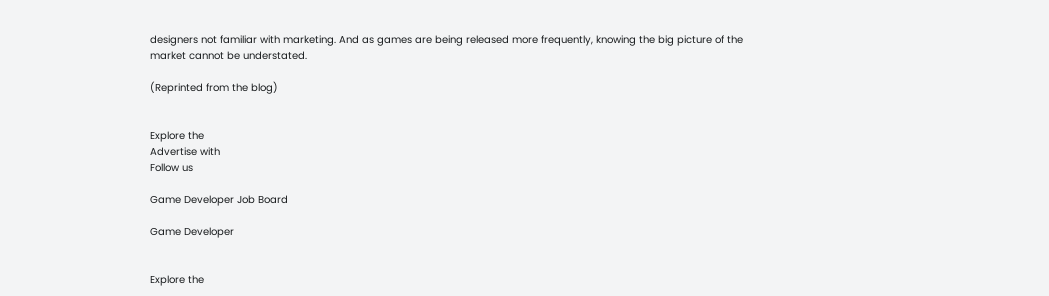designers not familiar with marketing. And as games are being released more frequently, knowing the big picture of the market cannot be understated.

(Reprinted from the blog)


Explore the
Advertise with
Follow us

Game Developer Job Board

Game Developer


Explore the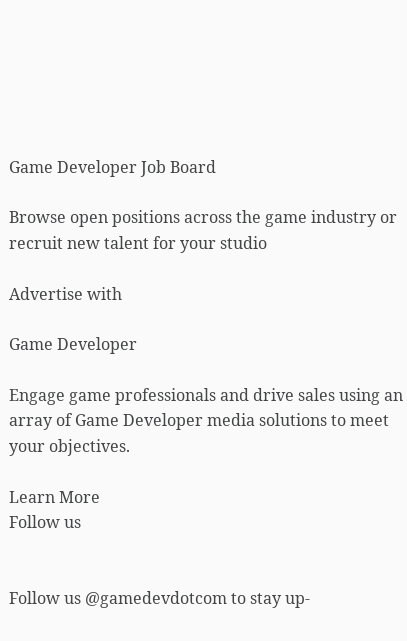Game Developer Job Board

Browse open positions across the game industry or recruit new talent for your studio

Advertise with

Game Developer

Engage game professionals and drive sales using an array of Game Developer media solutions to meet your objectives.

Learn More
Follow us


Follow us @gamedevdotcom to stay up-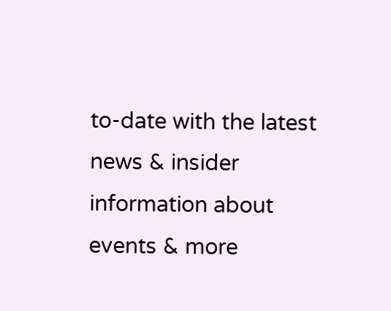to-date with the latest news & insider information about events & more